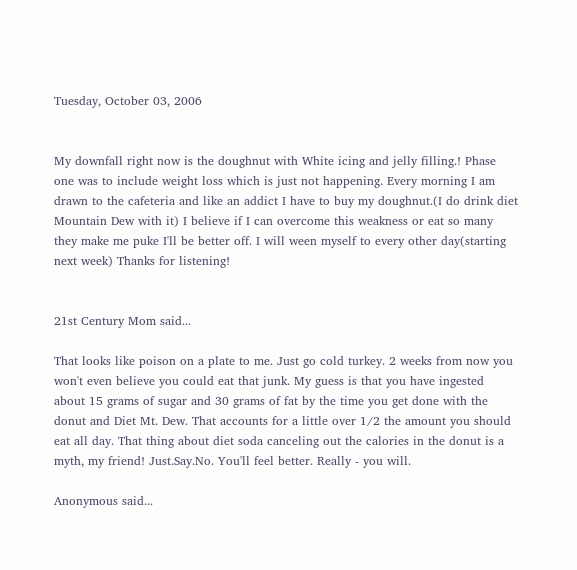Tuesday, October 03, 2006


My downfall right now is the doughnut with White icing and jelly filling.! Phase one was to include weight loss which is just not happening. Every morning I am drawn to the cafeteria and like an addict I have to buy my doughnut.(I do drink diet Mountain Dew with it) I believe if I can overcome this weakness or eat so many they make me puke I'll be better off. I will ween myself to every other day(starting next week) Thanks for listening!


21st Century Mom said...

That looks like poison on a plate to me. Just go cold turkey. 2 weeks from now you won't even believe you could eat that junk. My guess is that you have ingested about 15 grams of sugar and 30 grams of fat by the time you get done with the donut and Diet Mt. Dew. That accounts for a little over 1/2 the amount you should eat all day. That thing about diet soda canceling out the calories in the donut is a myth, my friend! Just.Say.No. You'll feel better. Really - you will.

Anonymous said...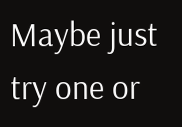Maybe just try one or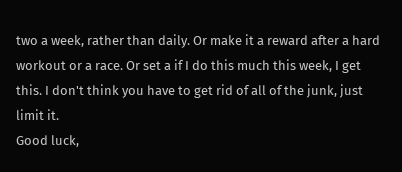two a week, rather than daily. Or make it a reward after a hard workout or a race. Or set a if I do this much this week, I get this. I don't think you have to get rid of all of the junk, just limit it.
Good luck,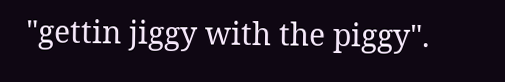"gettin jiggy with the piggy".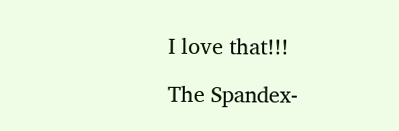I love that!!!

The Spandex-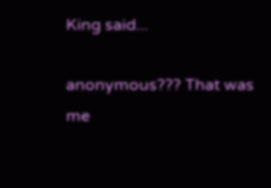King said...

anonymous??? That was me